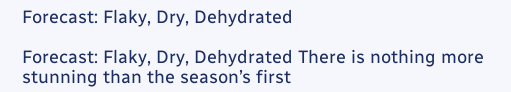Forecast: Flaky, Dry, Dehydrated

Forecast: Flaky, Dry, Dehydrated There is nothing more stunning than the season’s first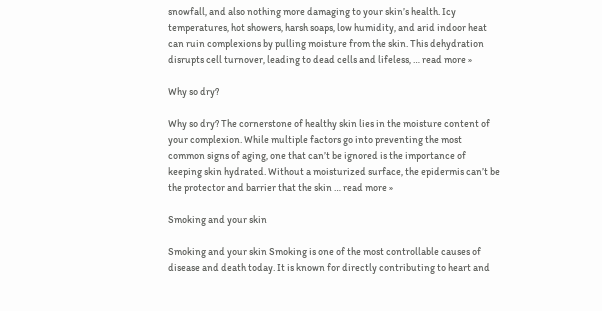snowfall, and also nothing more damaging to your skin’s health. Icy temperatures, hot showers, harsh soaps, low humidity, and arid indoor heat can ruin complexions by pulling moisture from the skin. This dehydration disrupts cell turnover, leading to dead cells and lifeless, … read more »

Why so dry?

Why so dry? The cornerstone of healthy skin lies in the moisture content of your complexion. While multiple factors go into preventing the most common signs of aging, one that can’t be ignored is the importance of keeping skin hydrated. Without a moisturized surface, the epidermis can’t be the protector and barrier that the skin … read more »

Smoking and your skin

Smoking and your skin Smoking is one of the most controllable causes of disease and death today. It is known for directly contributing to heart and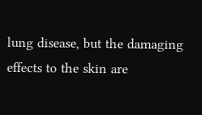lung disease, but the damaging effects to the skin are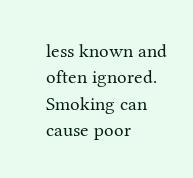less known and often ignored. Smoking can cause poor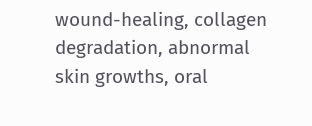wound-healing, collagen degradation, abnormal skin growths, oral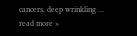cancers, deep wrinkling … read more »